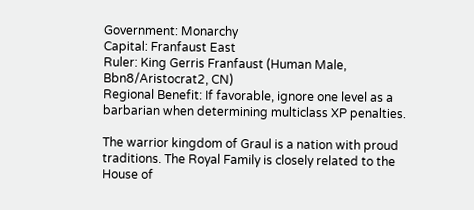Government: Monarchy
Capital: Franfaust East
Ruler: King Gerris Franfaust (Human Male, Bbn8/Aristocrat2, CN)
Regional Benefit: If favorable, ignore one level as a barbarian when determining multiclass XP penalties.

The warrior kingdom of Graul is a nation with proud traditions. The Royal Family is closely related to the House of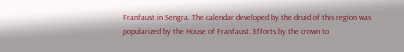Franfaust in Sengra. The calendar developed by the druid of this region was popularized by the House of Franfaust. Efforts by the crown to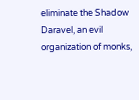eliminate the Shadow Daravel, an evil organization of monks,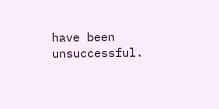have been unsuccessful.